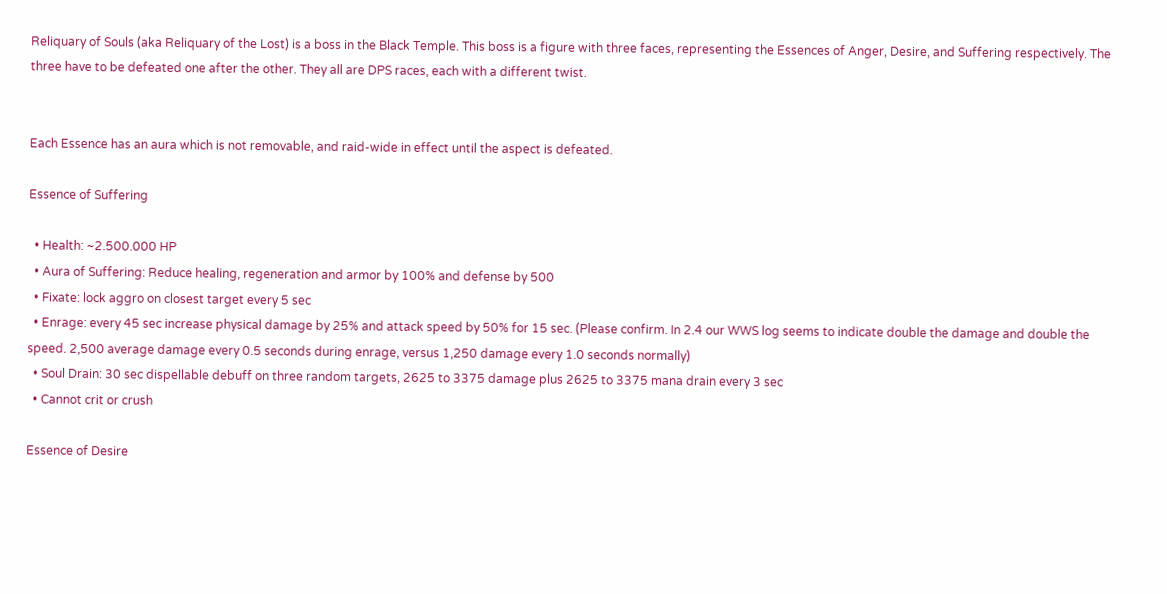Reliquary of Souls (aka Reliquary of the Lost) is a boss in the Black Temple. This boss is a figure with three faces, representing the Essences of Anger, Desire, and Suffering respectively. The three have to be defeated one after the other. They all are DPS races, each with a different twist.


Each Essence has an aura which is not removable, and raid-wide in effect until the aspect is defeated.

Essence of Suffering

  • Health: ~2.500.000 HP
  • Aura of Suffering: Reduce healing, regeneration and armor by 100% and defense by 500
  • Fixate: lock aggro on closest target every 5 sec
  • Enrage: every 45 sec increase physical damage by 25% and attack speed by 50% for 15 sec. (Please confirm. In 2.4 our WWS log seems to indicate double the damage and double the speed. 2,500 average damage every 0.5 seconds during enrage, versus 1,250 damage every 1.0 seconds normally)
  • Soul Drain: 30 sec dispellable debuff on three random targets, 2625 to 3375 damage plus 2625 to 3375 mana drain every 3 sec
  • Cannot crit or crush

Essence of Desire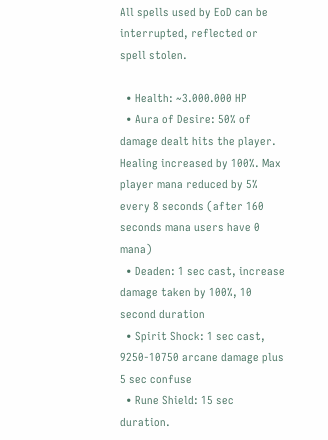All spells used by EoD can be interrupted, reflected or spell stolen.

  • Health: ~3.000.000 HP
  • Aura of Desire: 50% of damage dealt hits the player. Healing increased by 100%. Max player mana reduced by 5% every 8 seconds (after 160 seconds mana users have 0 mana)
  • Deaden: 1 sec cast, increase damage taken by 100%, 10 second duration
  • Spirit Shock: 1 sec cast, 9250-10750 arcane damage plus 5 sec confuse
  • Rune Shield: 15 sec duration.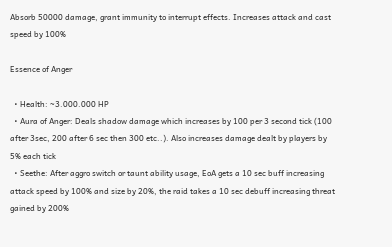Absorb 50000 damage, grant immunity to interrupt effects. Increases attack and cast speed by 100%

Essence of Anger

  • Health: ~3.000.000 HP
  • Aura of Anger: Deals shadow damage which increases by 100 per 3 second tick (100 after 3sec, 200 after 6 sec then 300 etc..). Also increases damage dealt by players by 5% each tick
  • Seethe: After aggro switch or taunt ability usage, EoA gets a 10 sec buff increasing attack speed by 100% and size by 20%, the raid takes a 10 sec debuff increasing threat gained by 200%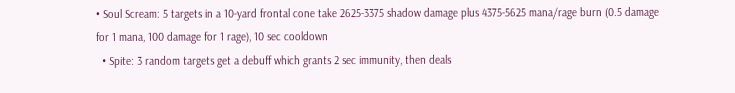• Soul Scream: 5 targets in a 10-yard frontal cone take 2625-3375 shadow damage plus 4375-5625 mana/rage burn (0.5 damage for 1 mana, 100 damage for 1 rage), 10 sec cooldown
  • Spite: 3 random targets get a debuff which grants 2 sec immunity, then deals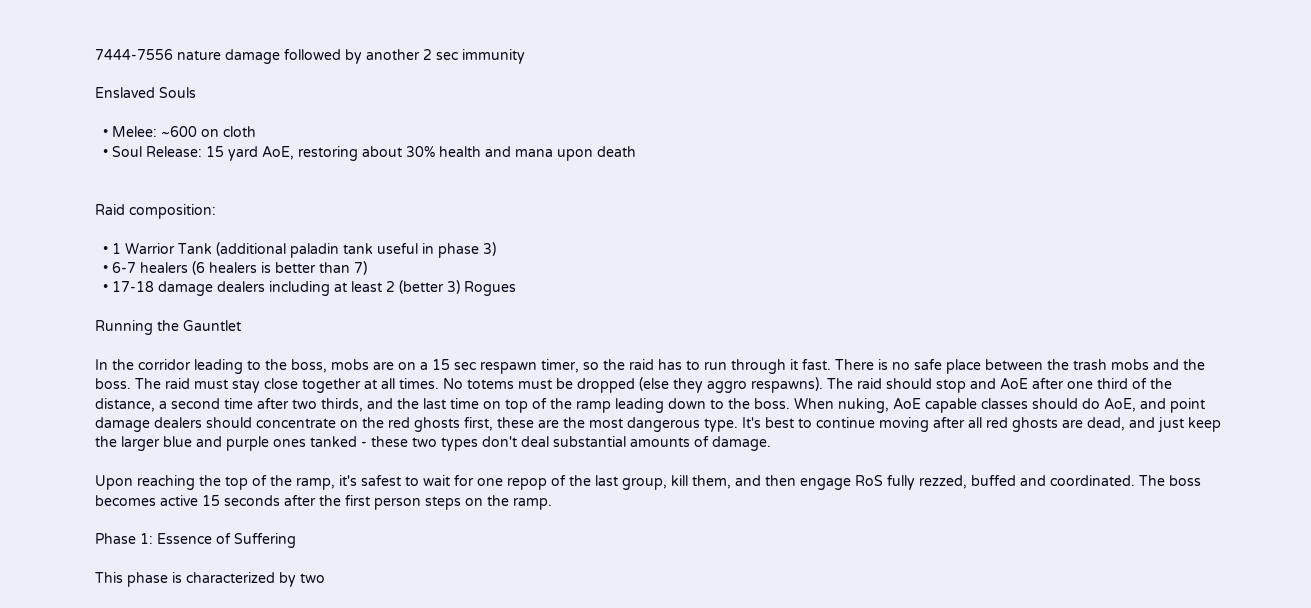7444-7556 nature damage followed by another 2 sec immunity

Enslaved Souls

  • Melee: ~600 on cloth
  • Soul Release: 15 yard AoE, restoring about 30% health and mana upon death


Raid composition:

  • 1 Warrior Tank (additional paladin tank useful in phase 3)
  • 6-7 healers (6 healers is better than 7)
  • 17-18 damage dealers including at least 2 (better 3) Rogues

Running the Gauntlet

In the corridor leading to the boss, mobs are on a 15 sec respawn timer, so the raid has to run through it fast. There is no safe place between the trash mobs and the boss. The raid must stay close together at all times. No totems must be dropped (else they aggro respawns). The raid should stop and AoE after one third of the distance, a second time after two thirds, and the last time on top of the ramp leading down to the boss. When nuking, AoE capable classes should do AoE, and point damage dealers should concentrate on the red ghosts first, these are the most dangerous type. It's best to continue moving after all red ghosts are dead, and just keep the larger blue and purple ones tanked - these two types don't deal substantial amounts of damage.

Upon reaching the top of the ramp, it's safest to wait for one repop of the last group, kill them, and then engage RoS fully rezzed, buffed and coordinated. The boss becomes active 15 seconds after the first person steps on the ramp.

Phase 1: Essence of Suffering

This phase is characterized by two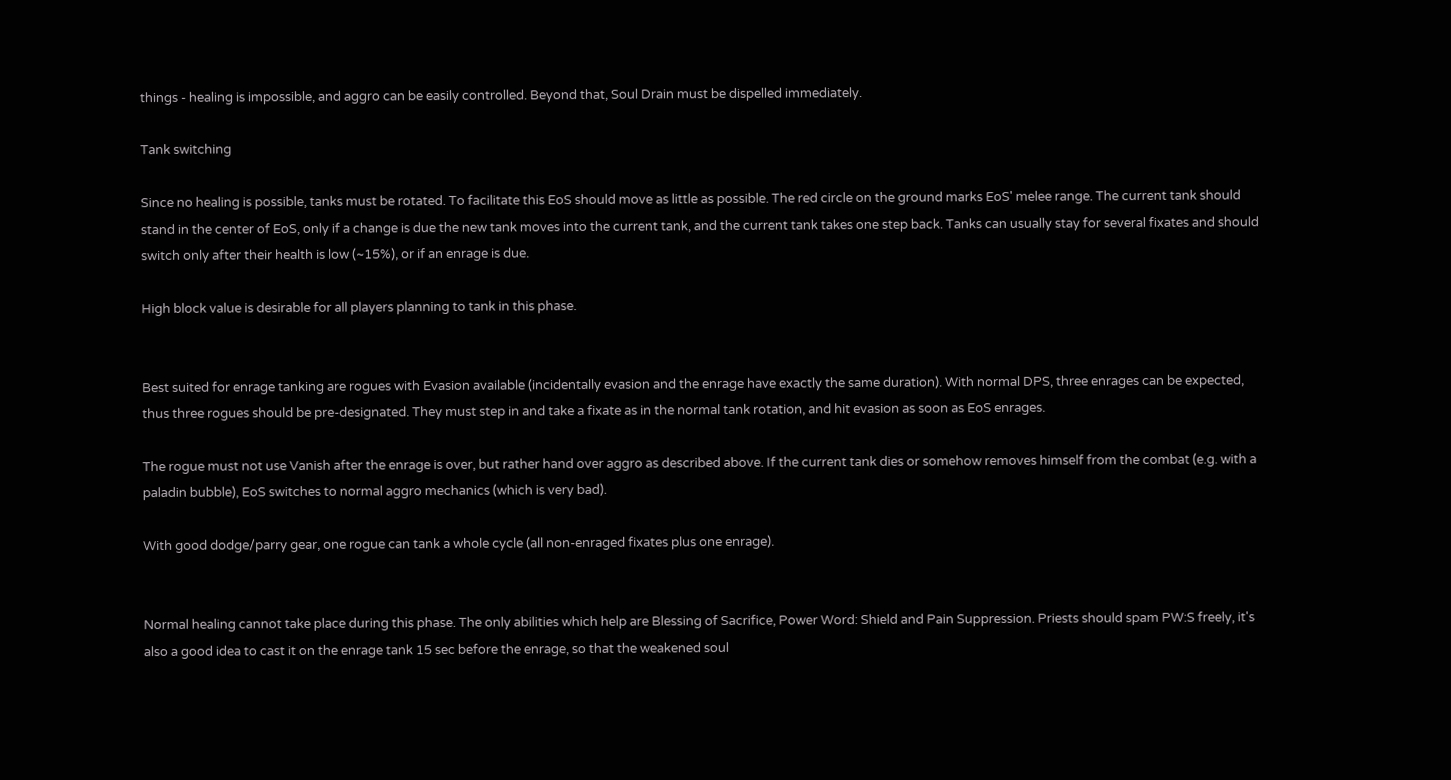things - healing is impossible, and aggro can be easily controlled. Beyond that, Soul Drain must be dispelled immediately.

Tank switching

Since no healing is possible, tanks must be rotated. To facilitate this EoS should move as little as possible. The red circle on the ground marks EoS' melee range. The current tank should stand in the center of EoS, only if a change is due the new tank moves into the current tank, and the current tank takes one step back. Tanks can usually stay for several fixates and should switch only after their health is low (~15%), or if an enrage is due.

High block value is desirable for all players planning to tank in this phase.


Best suited for enrage tanking are rogues with Evasion available (incidentally evasion and the enrage have exactly the same duration). With normal DPS, three enrages can be expected, thus three rogues should be pre-designated. They must step in and take a fixate as in the normal tank rotation, and hit evasion as soon as EoS enrages.

The rogue must not use Vanish after the enrage is over, but rather hand over aggro as described above. If the current tank dies or somehow removes himself from the combat (e.g. with a paladin bubble), EoS switches to normal aggro mechanics (which is very bad).

With good dodge/parry gear, one rogue can tank a whole cycle (all non-enraged fixates plus one enrage).


Normal healing cannot take place during this phase. The only abilities which help are Blessing of Sacrifice, Power Word: Shield and Pain Suppression. Priests should spam PW:S freely, it's also a good idea to cast it on the enrage tank 15 sec before the enrage, so that the weakened soul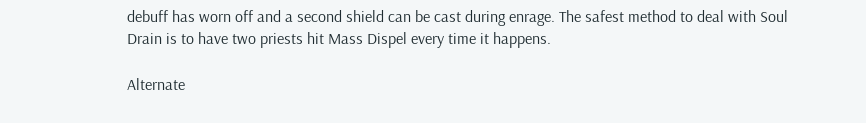debuff has worn off and a second shield can be cast during enrage. The safest method to deal with Soul Drain is to have two priests hit Mass Dispel every time it happens.

Alternate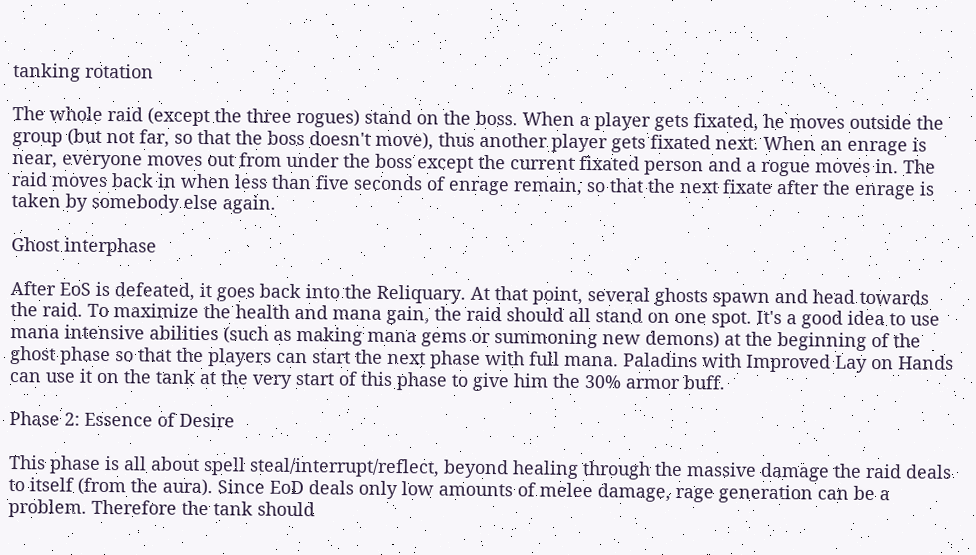tanking rotation

The whole raid (except the three rogues) stand on the boss. When a player gets fixated, he moves outside the group (but not far, so that the boss doesn't move), thus another player gets fixated next. When an enrage is near, everyone moves out from under the boss except the current fixated person and a rogue moves in. The raid moves back in when less than five seconds of enrage remain, so that the next fixate after the enrage is taken by somebody else again.

Ghost interphase

After EoS is defeated, it goes back into the Reliquary. At that point, several ghosts spawn and head towards the raid. To maximize the health and mana gain, the raid should all stand on one spot. It's a good idea to use mana intensive abilities (such as making mana gems or summoning new demons) at the beginning of the ghost phase so that the players can start the next phase with full mana. Paladins with Improved Lay on Hands can use it on the tank at the very start of this phase to give him the 30% armor buff.

Phase 2: Essence of Desire

This phase is all about spell steal/interrupt/reflect, beyond healing through the massive damage the raid deals to itself (from the aura). Since EoD deals only low amounts of melee damage, rage generation can be a problem. Therefore the tank should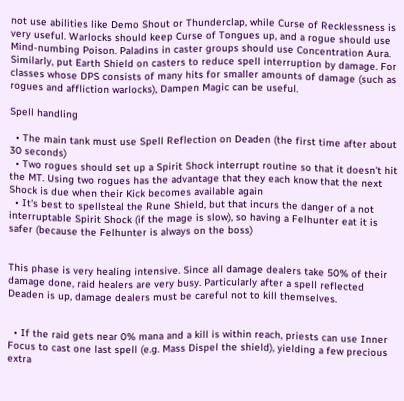not use abilities like Demo Shout or Thunderclap, while Curse of Recklessness is very useful. Warlocks should keep Curse of Tongues up, and a rogue should use Mind-numbing Poison. Paladins in caster groups should use Concentration Aura. Similarly, put Earth Shield on casters to reduce spell interruption by damage. For classes whose DPS consists of many hits for smaller amounts of damage (such as rogues and affliction warlocks), Dampen Magic can be useful.

Spell handling

  • The main tank must use Spell Reflection on Deaden (the first time after about 30 seconds)
  • Two rogues should set up a Spirit Shock interrupt routine so that it doesn't hit the MT. Using two rogues has the advantage that they each know that the next Shock is due when their Kick becomes available again
  • It's best to spellsteal the Rune Shield, but that incurs the danger of a not interruptable Spirit Shock (if the mage is slow), so having a Felhunter eat it is safer (because the Felhunter is always on the boss)


This phase is very healing intensive. Since all damage dealers take 50% of their damage done, raid healers are very busy. Particularly after a spell reflected Deaden is up, damage dealers must be careful not to kill themselves.


  • If the raid gets near 0% mana and a kill is within reach, priests can use Inner Focus to cast one last spell (e.g. Mass Dispel the shield), yielding a few precious extra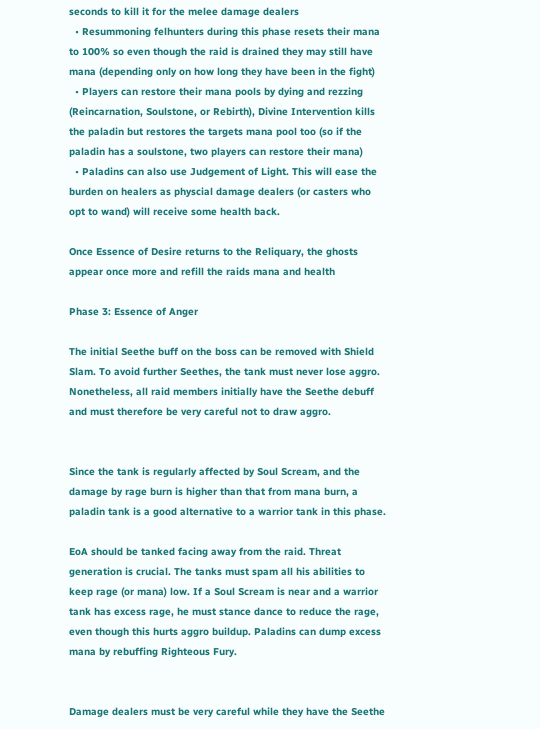seconds to kill it for the melee damage dealers
  • Resummoning felhunters during this phase resets their mana to 100% so even though the raid is drained they may still have mana (depending only on how long they have been in the fight)
  • Players can restore their mana pools by dying and rezzing (Reincarnation, Soulstone, or Rebirth), Divine Intervention kills the paladin but restores the targets mana pool too (so if the paladin has a soulstone, two players can restore their mana)
  • Paladins can also use Judgement of Light. This will ease the burden on healers as physcial damage dealers (or casters who opt to wand) will receive some health back.

Once Essence of Desire returns to the Reliquary, the ghosts appear once more and refill the raids mana and health

Phase 3: Essence of Anger

The initial Seethe buff on the boss can be removed with Shield Slam. To avoid further Seethes, the tank must never lose aggro. Nonetheless, all raid members initially have the Seethe debuff and must therefore be very careful not to draw aggro.


Since the tank is regularly affected by Soul Scream, and the damage by rage burn is higher than that from mana burn, a paladin tank is a good alternative to a warrior tank in this phase.

EoA should be tanked facing away from the raid. Threat generation is crucial. The tanks must spam all his abilities to keep rage (or mana) low. If a Soul Scream is near and a warrior tank has excess rage, he must stance dance to reduce the rage, even though this hurts aggro buildup. Paladins can dump excess mana by rebuffing Righteous Fury.


Damage dealers must be very careful while they have the Seethe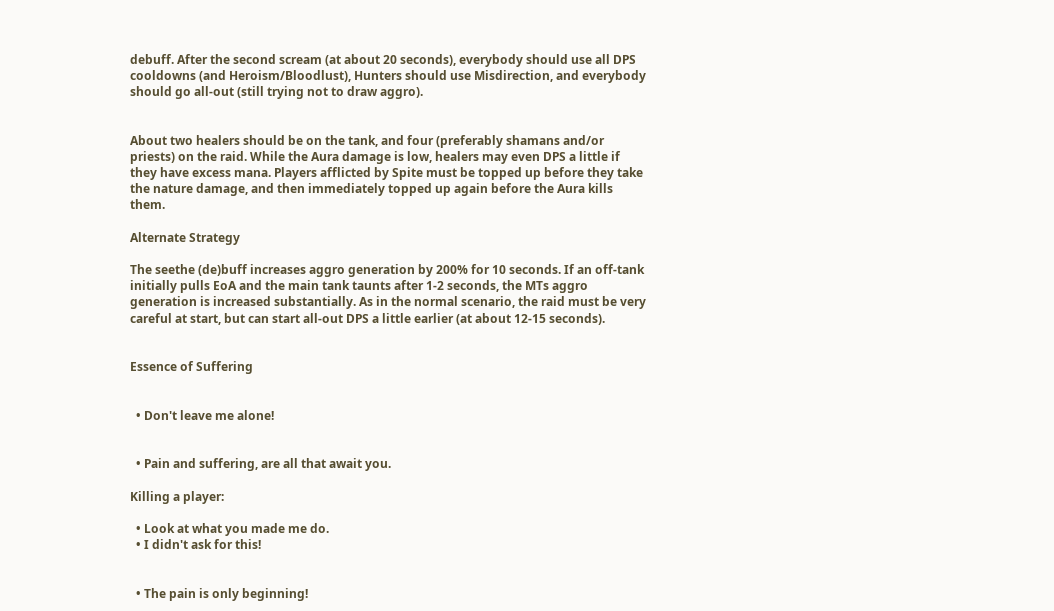debuff. After the second scream (at about 20 seconds), everybody should use all DPS cooldowns (and Heroism/Bloodlust), Hunters should use Misdirection, and everybody should go all-out (still trying not to draw aggro).


About two healers should be on the tank, and four (preferably shamans and/or priests) on the raid. While the Aura damage is low, healers may even DPS a little if they have excess mana. Players afflicted by Spite must be topped up before they take the nature damage, and then immediately topped up again before the Aura kills them.

Alternate Strategy

The seethe (de)buff increases aggro generation by 200% for 10 seconds. If an off-tank initially pulls EoA and the main tank taunts after 1-2 seconds, the MTs aggro generation is increased substantially. As in the normal scenario, the raid must be very careful at start, but can start all-out DPS a little earlier (at about 12-15 seconds).


Essence of Suffering


  • Don't leave me alone!


  • Pain and suffering, are all that await you.

Killing a player:

  • Look at what you made me do.
  • I didn't ask for this!


  • The pain is only beginning!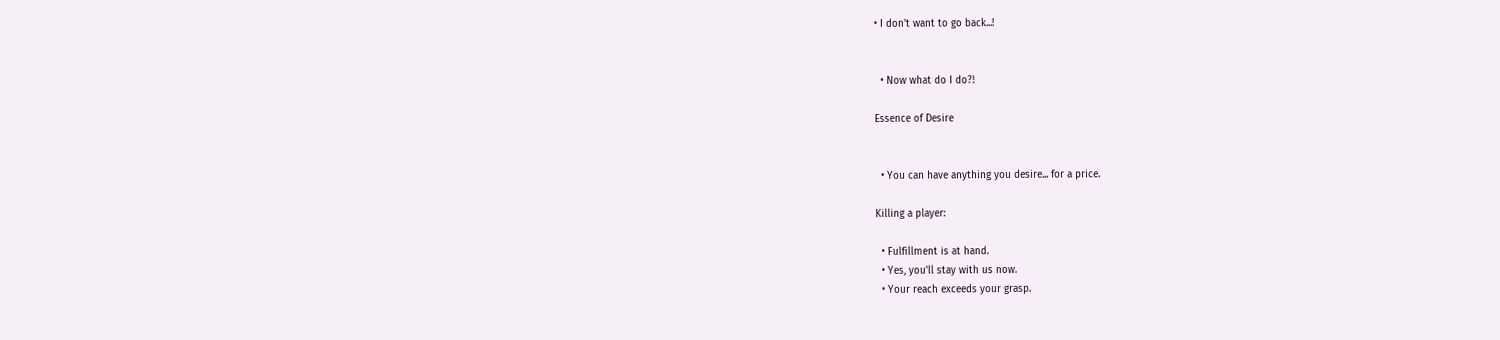• I don't want to go back...!


  • Now what do I do?!

Essence of Desire


  • You can have anything you desire... for a price.

Killing a player:

  • Fulfillment is at hand.
  • Yes, you'll stay with us now.
  • Your reach exceeds your grasp.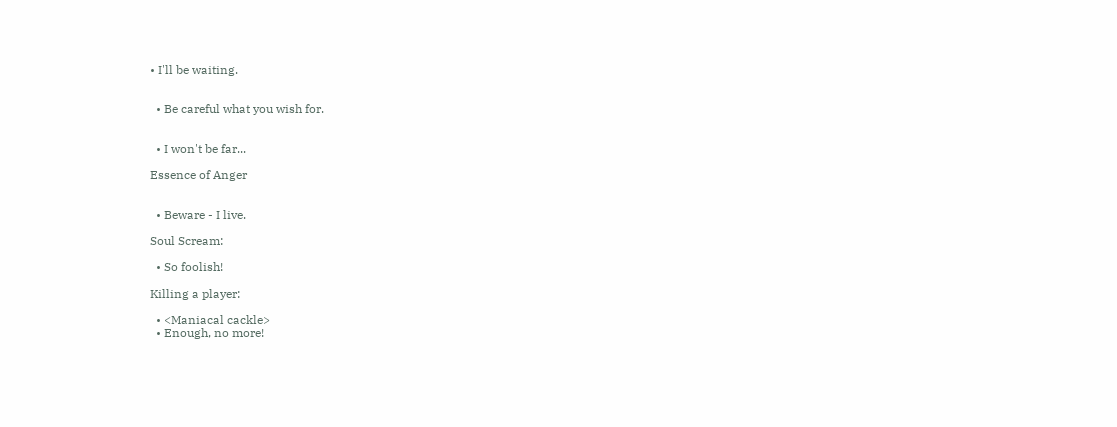• I'll be waiting.


  • Be careful what you wish for.


  • I won't be far...

Essence of Anger


  • Beware - I live.

Soul Scream:

  • So foolish!

Killing a player:

  • <Maniacal cackle>
  • Enough, no more!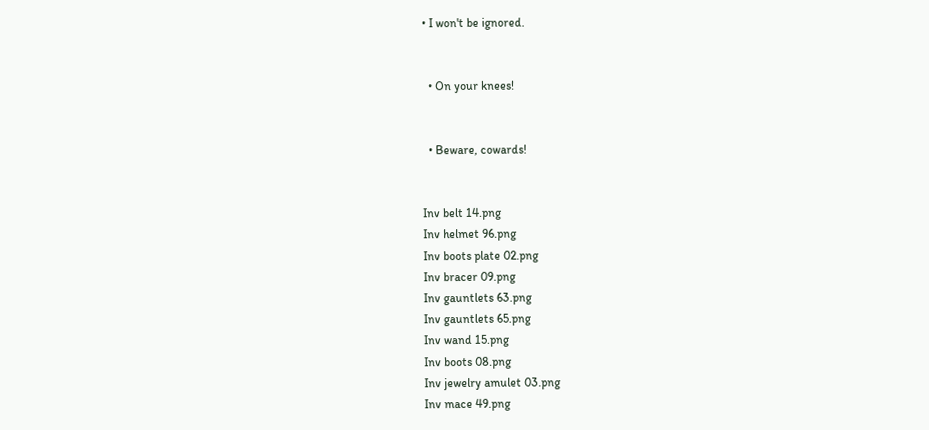• I won't be ignored.


  • On your knees!


  • Beware, cowards!


Inv belt 14.png
Inv helmet 96.png
Inv boots plate 02.png
Inv bracer 09.png
Inv gauntlets 63.png
Inv gauntlets 65.png
Inv wand 15.png
Inv boots 08.png
Inv jewelry amulet 03.png
Inv mace 49.png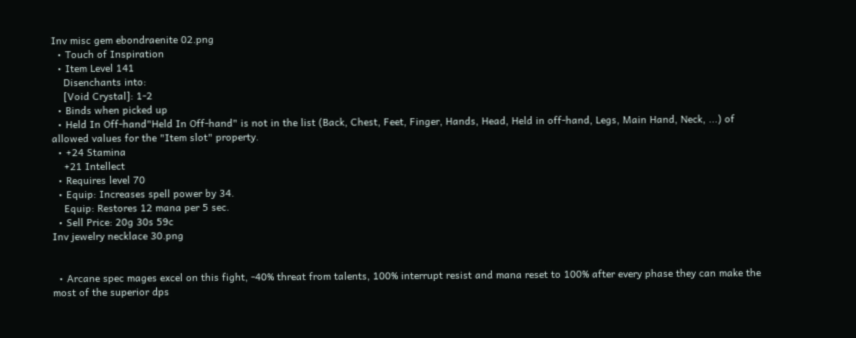Inv misc gem ebondraenite 02.png
  • Touch of Inspiration
  • Item Level 141
    Disenchants into:
    [Void Crystal]: 1-2
  • Binds when picked up
  • Held In Off-hand"Held In Off-hand" is not in the list (Back, Chest, Feet, Finger, Hands, Head, Held in off-hand, Legs, Main Hand, Neck, ...) of allowed values for the "Item slot" property.
  • +24 Stamina
    +21 Intellect
  • Requires level 70
  • Equip: Increases spell power by 34.
    Equip: Restores 12 mana per 5 sec.
  • Sell Price: 20g 30s 59c
Inv jewelry necklace 30.png


  • Arcane spec mages excel on this fight, -40% threat from talents, 100% interrupt resist and mana reset to 100% after every phase they can make the most of the superior dps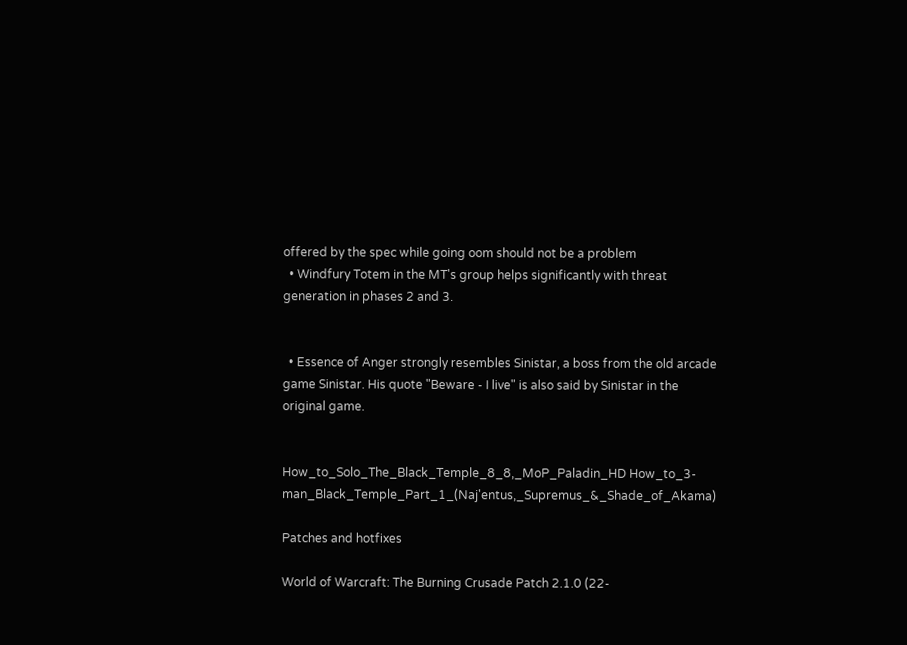offered by the spec while going oom should not be a problem
  • Windfury Totem in the MT's group helps significantly with threat generation in phases 2 and 3.


  • Essence of Anger strongly resembles Sinistar, a boss from the old arcade game Sinistar. His quote "Beware - I live" is also said by Sinistar in the original game.


How_to_Solo_The_Black_Temple_8_8,_MoP_Paladin_HD How_to_3-man_Black_Temple_Part_1_(Naj'entus,_Supremus_&_Shade_of_Akama)

Patches and hotfixes

World of Warcraft: The Burning Crusade Patch 2.1.0 (22-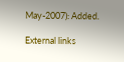May-2007): Added.

External links